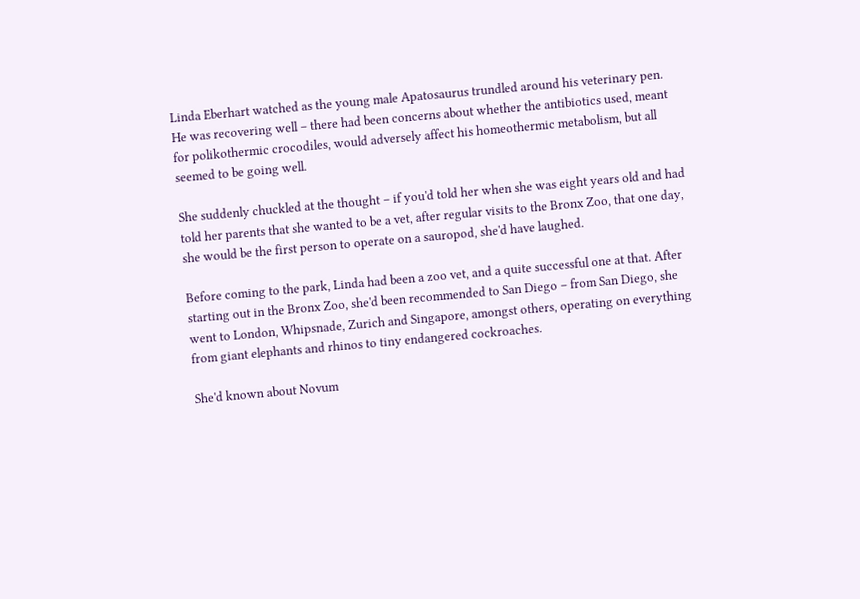Linda Eberhart watched as the young male Apatosaurus trundled around his veterinary pen. He was recovering well – there had been concerns about whether the antibiotics used, meant for polikothermic crocodiles, would adversely affect his homeothermic metabolism, but all seemed to be going well.

She suddenly chuckled at the thought – if you'd told her when she was eight years old and had told her parents that she wanted to be a vet, after regular visits to the Bronx Zoo, that one day, she would be the first person to operate on a sauropod, she'd have laughed.

Before coming to the park, Linda had been a zoo vet, and a quite successful one at that. After starting out in the Bronx Zoo, she'd been recommended to San Diego – from San Diego, she went to London, Whipsnade, Zurich and Singapore, amongst others, operating on everything from giant elephants and rhinos to tiny endangered cockroaches.

She'd known about Novum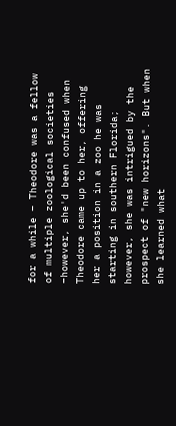for a while – Theodore was a fellow of multiple zoological societies –however, she'd been confused when Theodore came up to her, offering her a position in a zoo he was starting in southern Florida; however, she was intrigued by the prospect of "new horizons". But when she learned what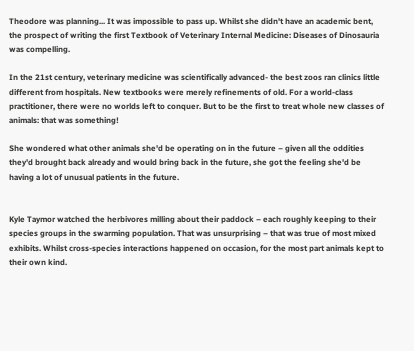Theodore was planning... It was impossible to pass up. Whilst she didn't have an academic bent, the prospect of writing the first Textbook of Veterinary Internal Medicine: Diseases of Dinosauria was compelling.

In the 21st century, veterinary medicine was scientifically advanced- the best zoos ran clinics little different from hospitals. New textbooks were merely refinements of old. For a world-class practitioner, there were no worlds left to conquer. But to be the first to treat whole new classes of animals: that was something!

She wondered what other animals she'd be operating on in the future – given all the oddities they'd brought back already and would bring back in the future, she got the feeling she'd be having a lot of unusual patients in the future.


Kyle Taymor watched the herbivores milling about their paddock – each roughly keeping to their species groups in the swarming population. That was unsurprising – that was true of most mixed exhibits. Whilst cross-species interactions happened on occasion, for the most part animals kept to their own kind.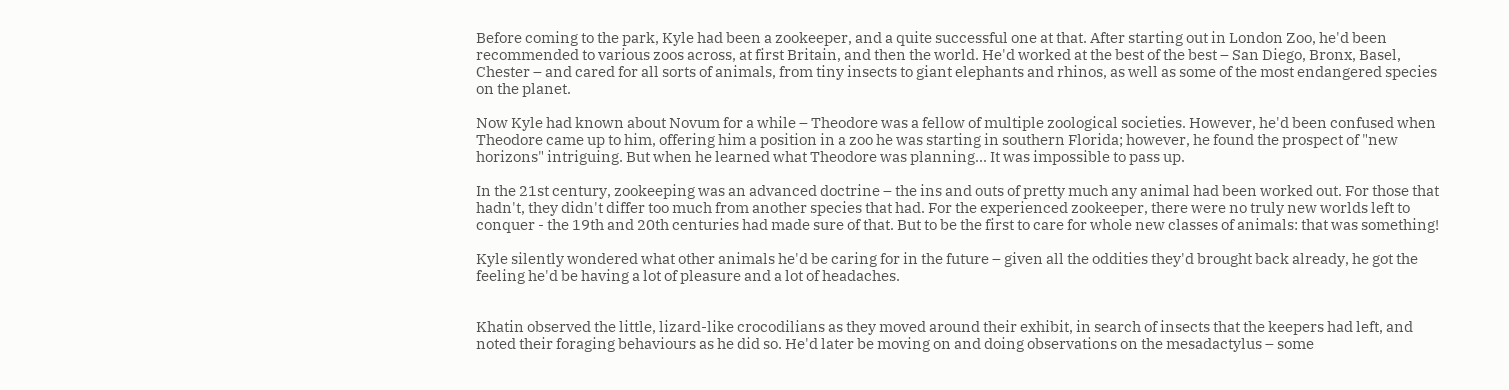Before coming to the park, Kyle had been a zookeeper, and a quite successful one at that. After starting out in London Zoo, he'd been recommended to various zoos across, at first Britain, and then the world. He'd worked at the best of the best – San Diego, Bronx, Basel, Chester – and cared for all sorts of animals, from tiny insects to giant elephants and rhinos, as well as some of the most endangered species on the planet.

Now Kyle had known about Novum for a while – Theodore was a fellow of multiple zoological societies. However, he'd been confused when Theodore came up to him, offering him a position in a zoo he was starting in southern Florida; however, he found the prospect of "new horizons" intriguing. But when he learned what Theodore was planning... It was impossible to pass up.

In the 21st century, zookeeping was an advanced doctrine – the ins and outs of pretty much any animal had been worked out. For those that hadn't, they didn't differ too much from another species that had. For the experienced zookeeper, there were no truly new worlds left to conquer - the 19th and 20th centuries had made sure of that. But to be the first to care for whole new classes of animals: that was something!

Kyle silently wondered what other animals he'd be caring for in the future – given all the oddities they'd brought back already, he got the feeling he'd be having a lot of pleasure and a lot of headaches.


Khatin observed the little, lizard-like crocodilians as they moved around their exhibit, in search of insects that the keepers had left, and noted their foraging behaviours as he did so. He'd later be moving on and doing observations on the mesadactylus – some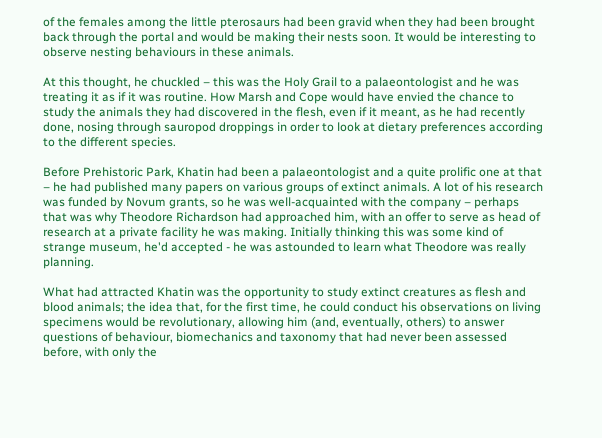of the females among the little pterosaurs had been gravid when they had been brought back through the portal and would be making their nests soon. It would be interesting to observe nesting behaviours in these animals.

At this thought, he chuckled – this was the Holy Grail to a palaeontologist and he was treating it as if it was routine. How Marsh and Cope would have envied the chance to study the animals they had discovered in the flesh, even if it meant, as he had recently done, nosing through sauropod droppings in order to look at dietary preferences according to the different species.

Before Prehistoric Park, Khatin had been a palaeontologist and a quite prolific one at that – he had published many papers on various groups of extinct animals. A lot of his research was funded by Novum grants, so he was well-acquainted with the company – perhaps that was why Theodore Richardson had approached him, with an offer to serve as head of research at a private facility he was making. Initially thinking this was some kind of strange museum, he'd accepted - he was astounded to learn what Theodore was really planning.

What had attracted Khatin was the opportunity to study extinct creatures as flesh and blood animals; the idea that, for the first time, he could conduct his observations on living specimens would be revolutionary, allowing him (and, eventually, others) to answer questions of behaviour, biomechanics and taxonomy that had never been assessed before, with only the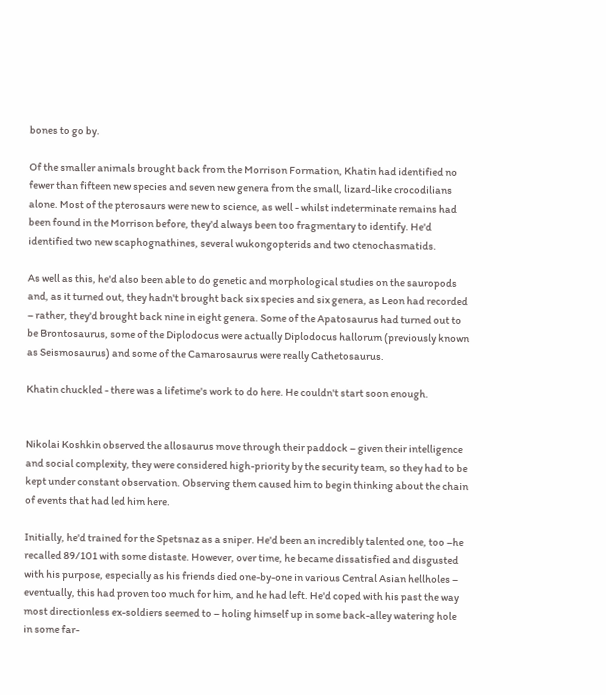bones to go by.

Of the smaller animals brought back from the Morrison Formation, Khatin had identified no fewer than fifteen new species and seven new genera from the small, lizard-like crocodilians alone. Most of the pterosaurs were new to science, as well - whilst indeterminate remains had been found in the Morrison before, they'd always been too fragmentary to identify. He'd identified two new scaphognathines, several wukongopterids and two ctenochasmatids.

As well as this, he'd also been able to do genetic and morphological studies on the sauropods and, as it turned out, they hadn't brought back six species and six genera, as Leon had recorded – rather, they'd brought back nine in eight genera. Some of the Apatosaurus had turned out to be Brontosaurus, some of the Diplodocus were actually Diplodocus hallorum (previously known as Seismosaurus) and some of the Camarosaurus were really Cathetosaurus.

Khatin chuckled - there was a lifetime's work to do here. He couldn't start soon enough.


Nikolai Koshkin observed the allosaurus move through their paddock – given their intelligence and social complexity, they were considered high-priority by the security team, so they had to be kept under constant observation. Observing them caused him to begin thinking about the chain of events that had led him here.

Initially, he'd trained for the Spetsnaz as a sniper. He'd been an incredibly talented one, too –he recalled 89/101 with some distaste. However, over time, he became dissatisfied and disgusted with his purpose, especially as his friends died one-by-one in various Central Asian hellholes – eventually, this had proven too much for him, and he had left. He'd coped with his past the way most directionless ex-soldiers seemed to – holing himself up in some back-alley watering hole in some far-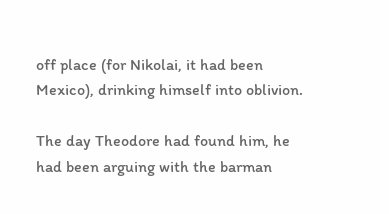off place (for Nikolai, it had been Mexico), drinking himself into oblivion.

The day Theodore had found him, he had been arguing with the barman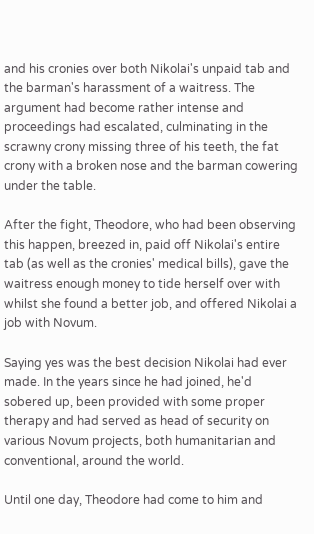and his cronies over both Nikolai's unpaid tab and the barman's harassment of a waitress. The argument had become rather intense and proceedings had escalated, culminating in the scrawny crony missing three of his teeth, the fat crony with a broken nose and the barman cowering under the table.

After the fight, Theodore, who had been observing this happen, breezed in, paid off Nikolai's entire tab (as well as the cronies' medical bills), gave the waitress enough money to tide herself over with whilst she found a better job, and offered Nikolai a job with Novum.

Saying yes was the best decision Nikolai had ever made. In the years since he had joined, he'd sobered up, been provided with some proper therapy and had served as head of security on various Novum projects, both humanitarian and conventional, around the world.

Until one day, Theodore had come to him and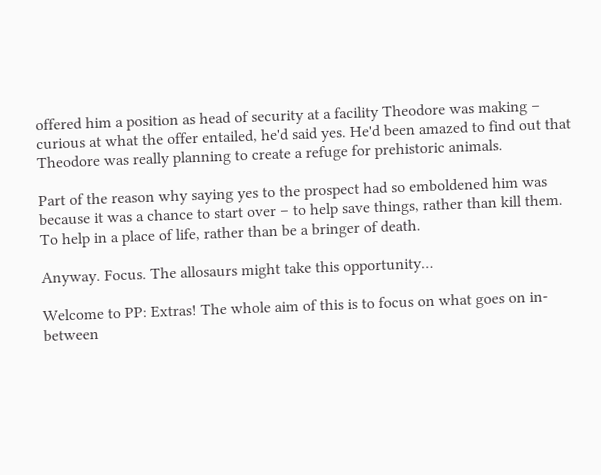offered him a position as head of security at a facility Theodore was making – curious at what the offer entailed, he'd said yes. He'd been amazed to find out that Theodore was really planning to create a refuge for prehistoric animals.

Part of the reason why saying yes to the prospect had so emboldened him was because it was a chance to start over – to help save things, rather than kill them. To help in a place of life, rather than be a bringer of death.

Anyway. Focus. The allosaurs might take this opportunity…

Welcome to PP: Extras! The whole aim of this is to focus on what goes on in-between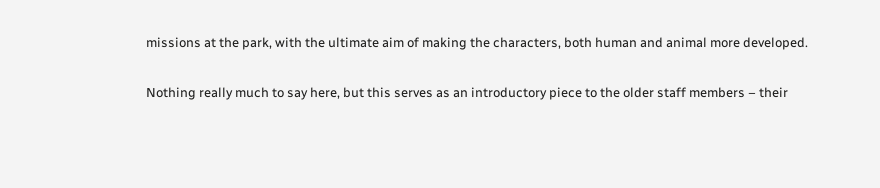missions at the park, with the ultimate aim of making the characters, both human and animal more developed.

Nothing really much to say here, but this serves as an introductory piece to the older staff members – their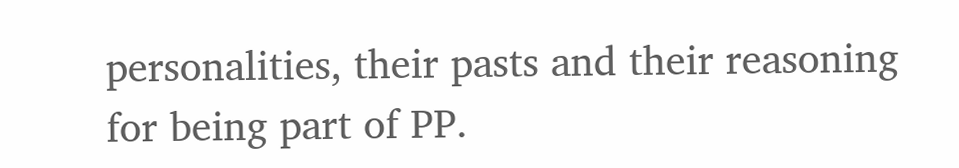personalities, their pasts and their reasoning for being part of PP.